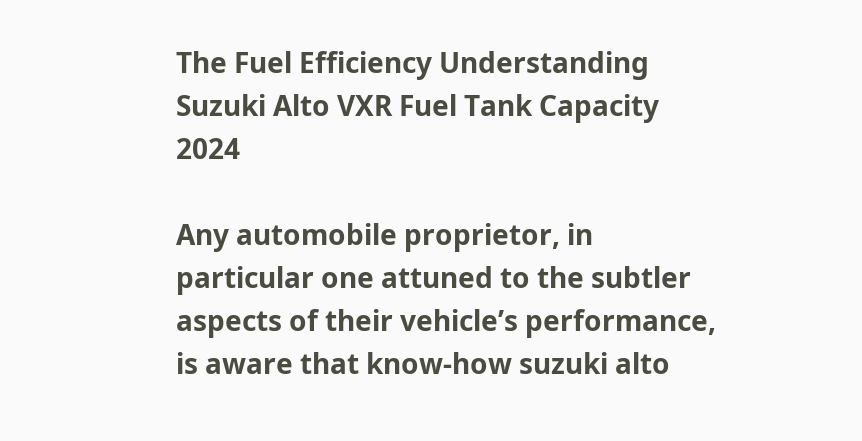The Fuel Efficiency Understanding Suzuki Alto VXR Fuel Tank Capacity 2024

Any automobile proprietor, in particular one attuned to the subtler aspects of their vehicle’s performance, is aware that know-how suzuki alto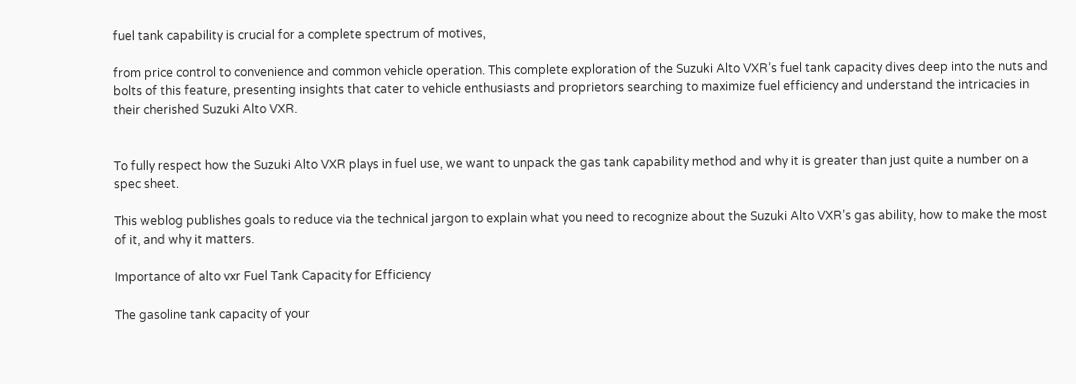fuel tank capability is crucial for a complete spectrum of motives,

from price control to convenience and common vehicle operation. This complete exploration of the Suzuki Alto VXR’s fuel tank capacity dives deep into the nuts and bolts of this feature, presenting insights that cater to vehicle enthusiasts and proprietors searching to maximize fuel efficiency and understand the intricacies in their cherished Suzuki Alto VXR.


To fully respect how the Suzuki Alto VXR plays in fuel use, we want to unpack the gas tank capability method and why it is greater than just quite a number on a spec sheet.

This weblog publishes goals to reduce via the technical jargon to explain what you need to recognize about the Suzuki Alto VXR’s gas ability, how to make the most of it, and why it matters.

Importance of alto vxr Fuel Tank Capacity for Efficiency

The gasoline tank capacity of your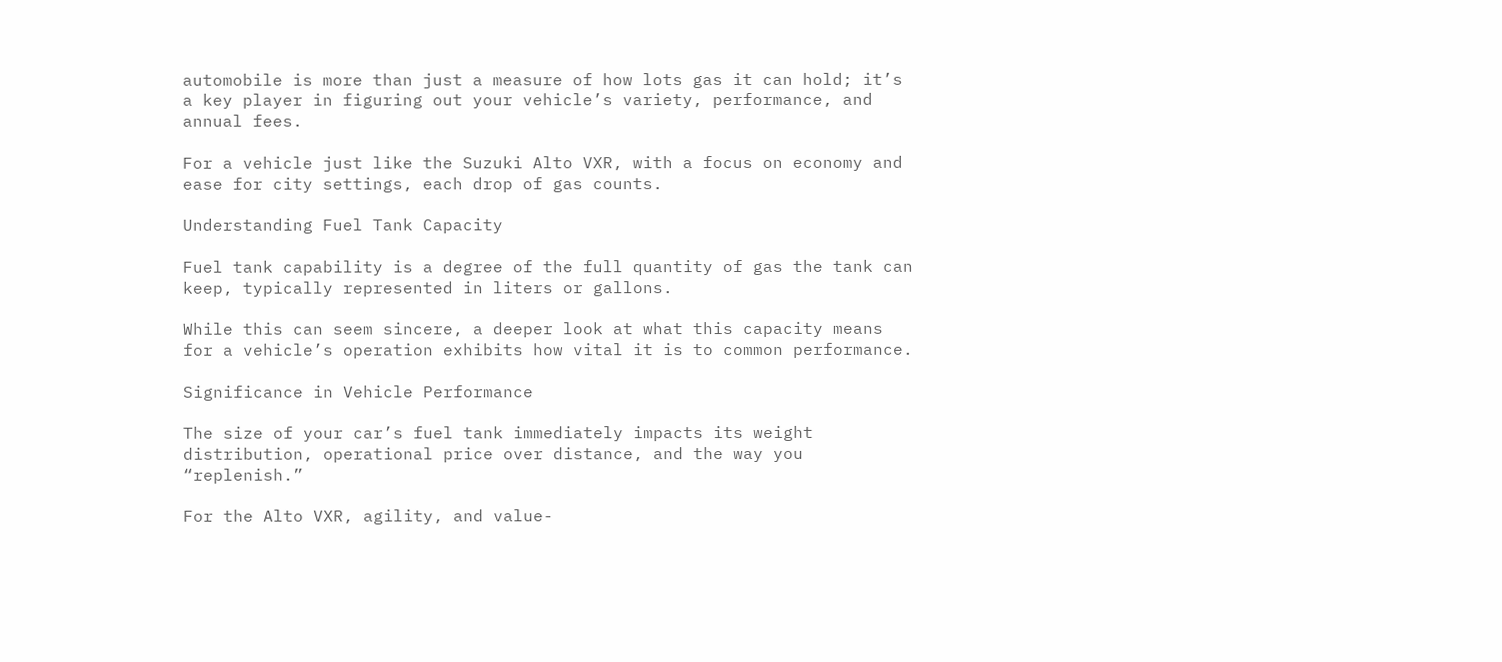automobile is more than just a measure of how lots gas it can hold; it’s a key player in figuring out your vehicle’s variety, performance, and annual fees.

For a vehicle just like the Suzuki Alto VXR, with a focus on economy and ease for city settings, each drop of gas counts.

Understanding Fuel Tank Capacity

Fuel tank capability is a degree of the full quantity of gas the tank can keep, typically represented in liters or gallons.

While this can seem sincere, a deeper look at what this capacity means for a vehicle’s operation exhibits how vital it is to common performance.

Significance in Vehicle Performance

The size of your car’s fuel tank immediately impacts its weight distribution, operational price over distance, and the way you “replenish.”

For the Alto VXR, agility, and value-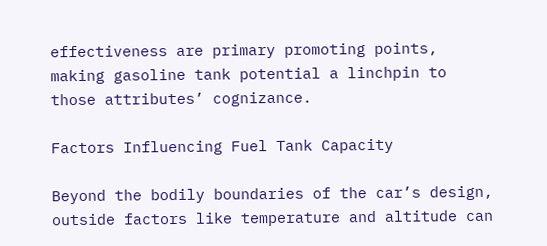effectiveness are primary promoting points, making gasoline tank potential a linchpin to those attributes’ cognizance.

Factors Influencing Fuel Tank Capacity

Beyond the bodily boundaries of the car’s design, outside factors like temperature and altitude can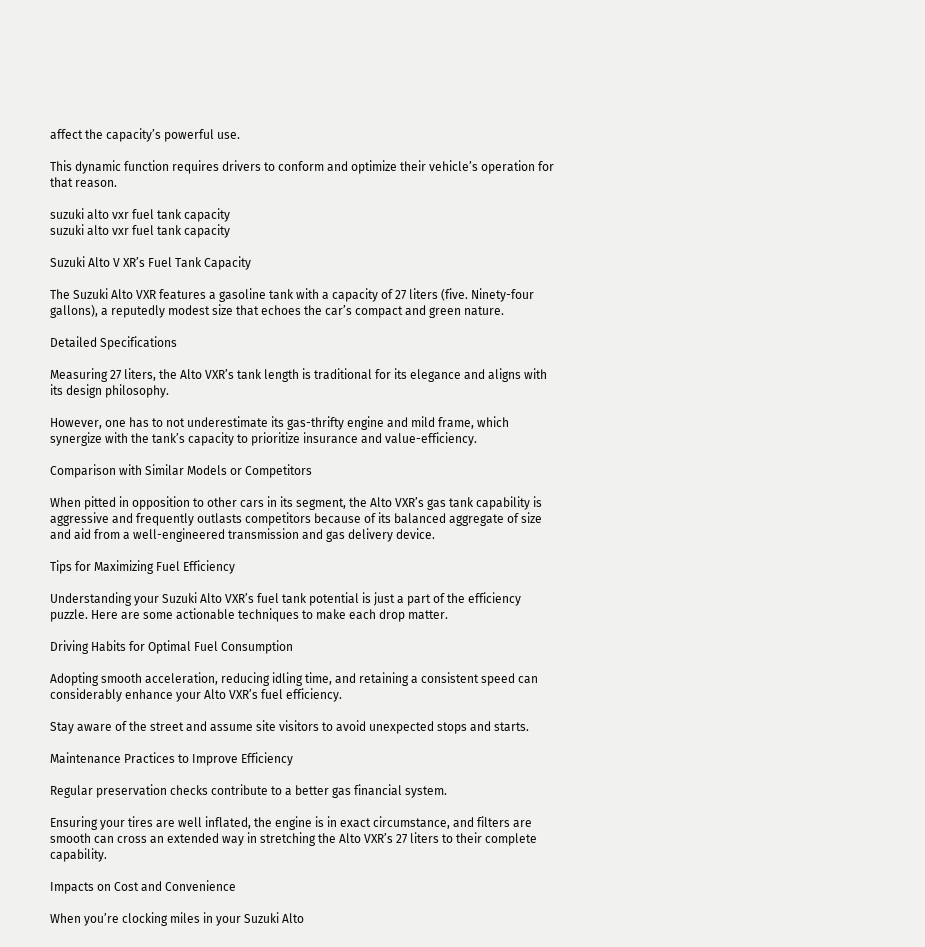affect the capacity’s powerful use.

This dynamic function requires drivers to conform and optimize their vehicle’s operation for that reason.

suzuki alto vxr fuel tank capacity
suzuki alto vxr fuel tank capacity

Suzuki Alto V XR’s Fuel Tank Capacity

The Suzuki Alto VXR features a gasoline tank with a capacity of 27 liters (five. Ninety-four gallons), a reputedly modest size that echoes the car’s compact and green nature.

Detailed Specifications

Measuring 27 liters, the Alto VXR’s tank length is traditional for its elegance and aligns with its design philosophy.

However, one has to not underestimate its gas-thrifty engine and mild frame, which synergize with the tank’s capacity to prioritize insurance and value-efficiency.

Comparison with Similar Models or Competitors

When pitted in opposition to other cars in its segment, the Alto VXR’s gas tank capability is aggressive and frequently outlasts competitors because of its balanced aggregate of size and aid from a well-engineered transmission and gas delivery device.

Tips for Maximizing Fuel Efficiency

Understanding your Suzuki Alto VXR’s fuel tank potential is just a part of the efficiency puzzle. Here are some actionable techniques to make each drop matter.

Driving Habits for Optimal Fuel Consumption

Adopting smooth acceleration, reducing idling time, and retaining a consistent speed can considerably enhance your Alto VXR’s fuel efficiency.

Stay aware of the street and assume site visitors to avoid unexpected stops and starts.

Maintenance Practices to Improve Efficiency

Regular preservation checks contribute to a better gas financial system.

Ensuring your tires are well inflated, the engine is in exact circumstance, and filters are smooth can cross an extended way in stretching the Alto VXR’s 27 liters to their complete capability.

Impacts on Cost and Convenience

When you’re clocking miles in your Suzuki Alto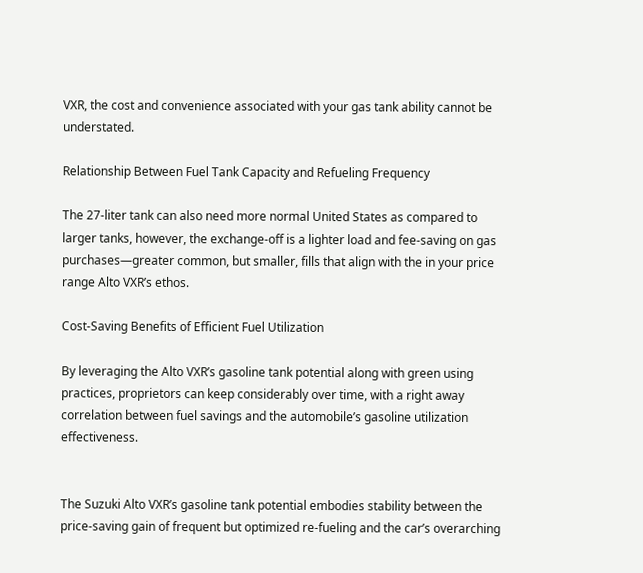VXR, the cost and convenience associated with your gas tank ability cannot be understated.

Relationship Between Fuel Tank Capacity and Refueling Frequency

The 27-liter tank can also need more normal United States as compared to larger tanks, however, the exchange-off is a lighter load and fee-saving on gas purchases—greater common, but smaller, fills that align with the in your price range Alto VXR’s ethos.

Cost-Saving Benefits of Efficient Fuel Utilization

By leveraging the Alto VXR’s gasoline tank potential along with green using practices, proprietors can keep considerably over time, with a right away correlation between fuel savings and the automobile’s gasoline utilization effectiveness.


The Suzuki Alto VXR’s gasoline tank potential embodies stability between the price-saving gain of frequent but optimized re-fueling and the car’s overarching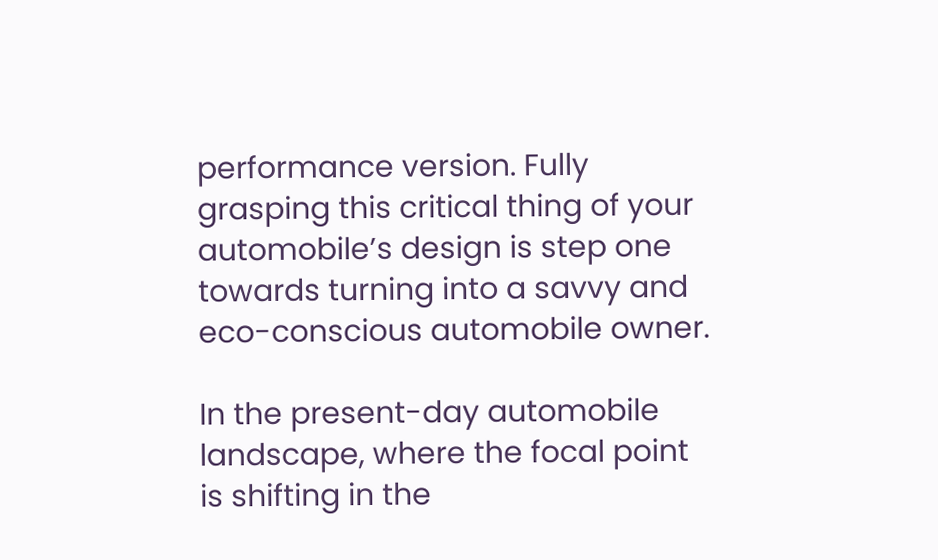performance version. Fully grasping this critical thing of your automobile’s design is step one towards turning into a savvy and eco-conscious automobile owner.

In the present-day automobile landscape, where the focal point is shifting in the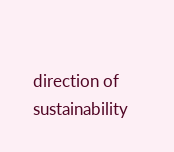direction of sustainability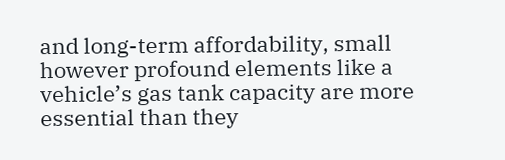and long-term affordability, small however profound elements like a vehicle’s gas tank capacity are more essential than they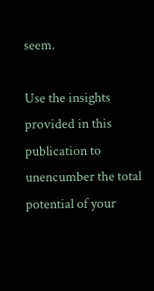seem.

Use the insights provided in this publication to unencumber the total potential of your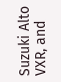Suzuki Alto VXR, and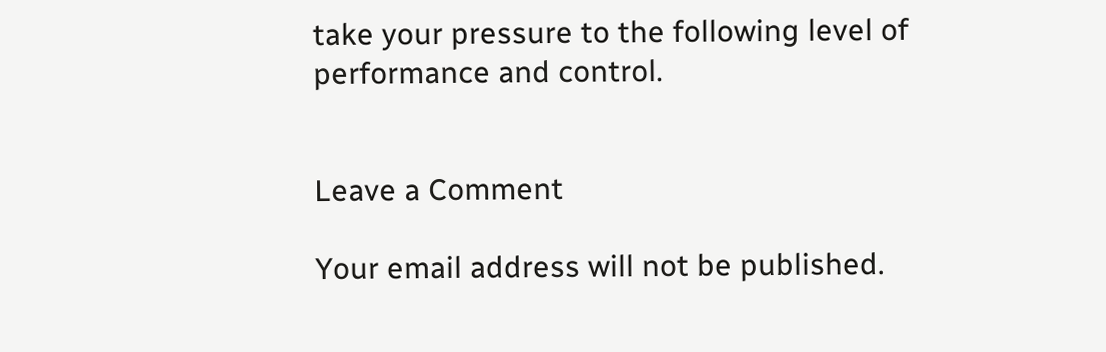take your pressure to the following level of performance and control.


Leave a Comment

Your email address will not be published.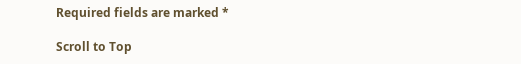Required fields are marked *

Scroll to Top